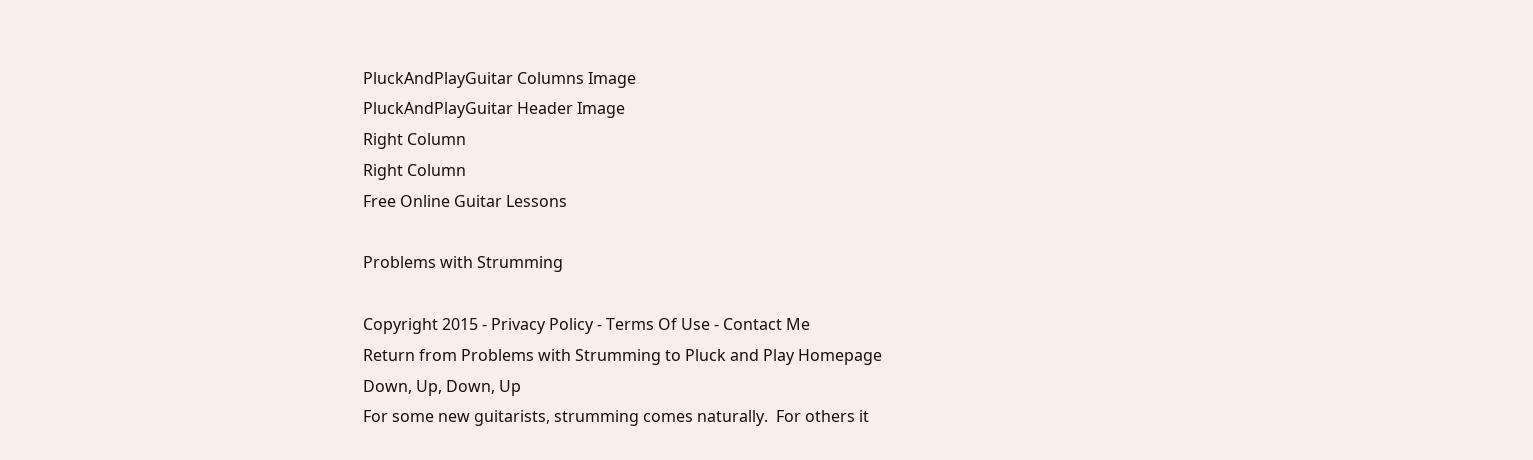PluckAndPlayGuitar Columns Image
PluckAndPlayGuitar Header Image
Right Column
Right Column
Free Online Guitar Lessons

Problems with Strumming

Copyright 2015 - Privacy Policy - Terms Of Use - Contact Me
Return from Problems with Strumming to Pluck and Play Homepage
Down, Up, Down, Up
For some new guitarists, strumming comes naturally.  For others it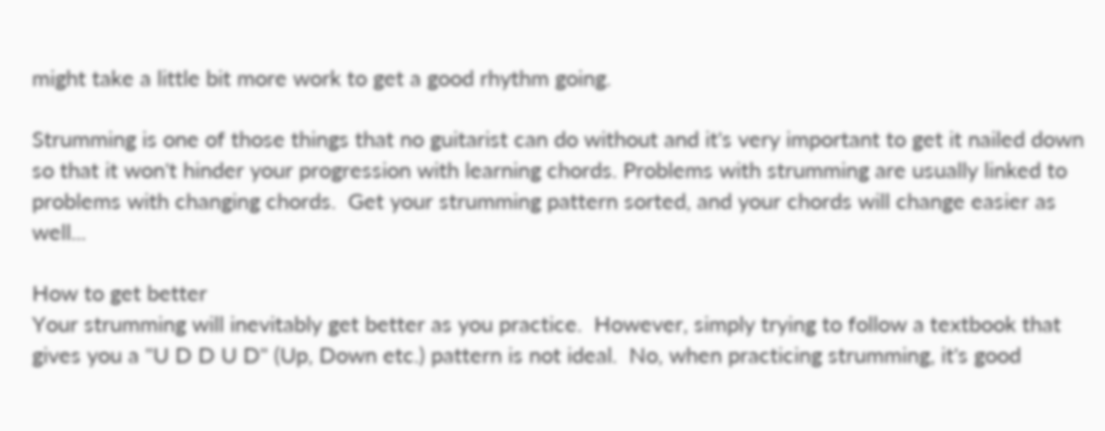might take a little bit more work to get a good rhythm going.

Strumming is one of those things that no guitarist can do without and it's very important to get it nailed down so that it won't hinder your progression with learning chords. Problems with strumming are usually linked to problems with changing chords.  Get your strumming pattern sorted, and your chords will change easier as well...

How to get better
Your strumming will inevitably get better as you practice.  However, simply trying to follow a textbook that gives you a "U D D U D" (Up, Down etc.) pattern is not ideal.  No, when practicing strumming, it's good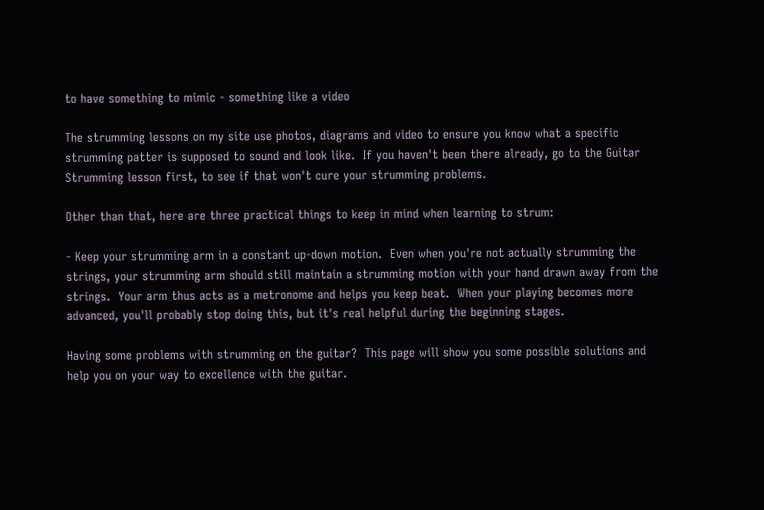to have something to mimic - something like a video

The strumming lessons on my site use photos, diagrams and video to ensure you know what a specific strumming patter is supposed to sound and look like.  If you haven't been there already, go to the Guitar Strumming lesson first, to see if that won't cure your strumming problems.

Other than that, here are three practical things to keep in mind when learning to strum:

- Keep your strumming arm in a constant up-down motion.  Even when you're not actually strumming the strings, your strumming arm should still maintain a strumming motion with your hand drawn away from the strings.  Your arm thus acts as a metronome and helps you keep beat.  When your playing becomes more advanced, you'll probably stop doing this, but it's real helpful during the beginning stages.

Having some problems with strumming on the guitar?  This page will show you some possible solutions and help you on your way to excellence with the guitar.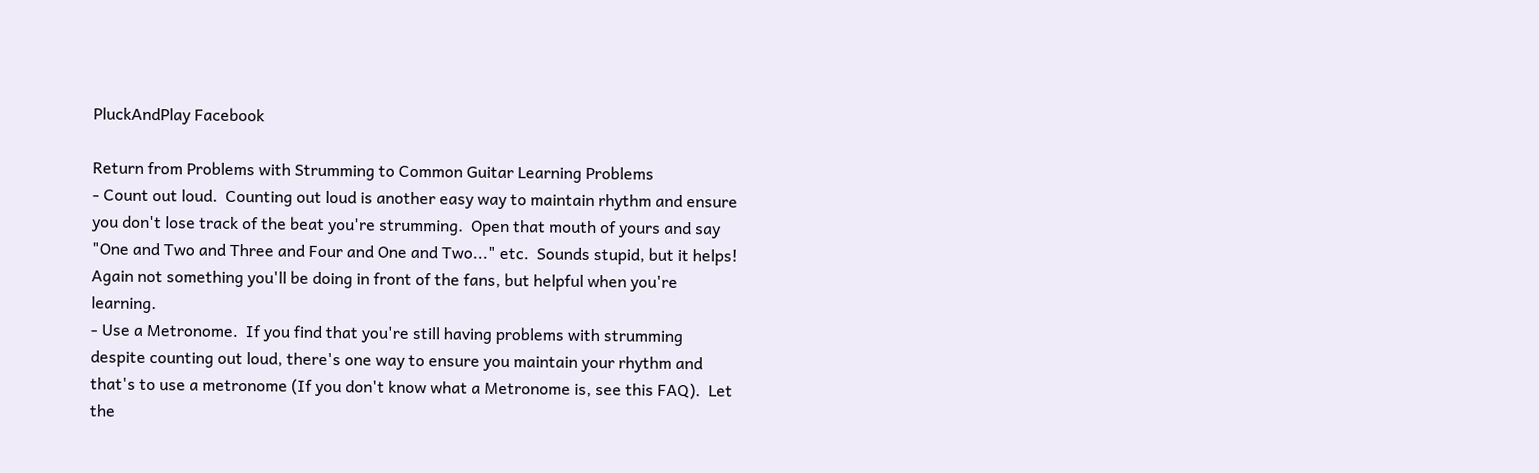PluckAndPlay Facebook

Return from Problems with Strumming to Common Guitar Learning Problems
- Count out loud.  Counting out loud is another easy way to maintain rhythm and ensure you don't lose track of the beat you're strumming.  Open that mouth of yours and say "One and Two and Three and Four and One and Two..." etc.  Sounds stupid, but it helps!  Again not something you'll be doing in front of the fans, but helpful when you're learning.
- Use a Metronome.  If you find that you're still having problems with strumming despite counting out loud, there's one way to ensure you maintain your rhythm and that's to use a metronome (If you don't know what a Metronome is, see this FAQ).  Let the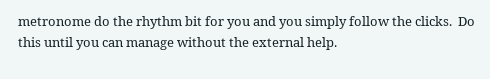metronome do the rhythm bit for you and you simply follow the clicks.  Do this until you can manage without the external help.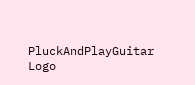PluckAndPlayGuitar Logo